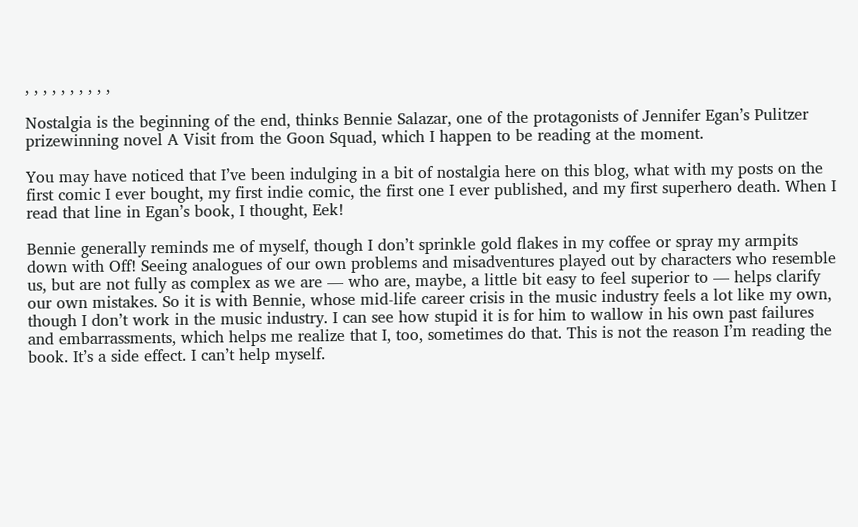, , , , , , , , , ,

Nostalgia is the beginning of the end, thinks Bennie Salazar, one of the protagonists of Jennifer Egan’s Pulitzer prizewinning novel A Visit from the Goon Squad, which I happen to be reading at the moment.

You may have noticed that I’ve been indulging in a bit of nostalgia here on this blog, what with my posts on the first comic I ever bought, my first indie comic, the first one I ever published, and my first superhero death. When I read that line in Egan’s book, I thought, Eek!

Bennie generally reminds me of myself, though I don’t sprinkle gold flakes in my coffee or spray my armpits down with Off! Seeing analogues of our own problems and misadventures played out by characters who resemble us, but are not fully as complex as we are — who are, maybe, a little bit easy to feel superior to — helps clarify our own mistakes. So it is with Bennie, whose mid-life career crisis in the music industry feels a lot like my own, though I don’t work in the music industry. I can see how stupid it is for him to wallow in his own past failures and embarrassments, which helps me realize that I, too, sometimes do that. This is not the reason I’m reading the book. It’s a side effect. I can’t help myself.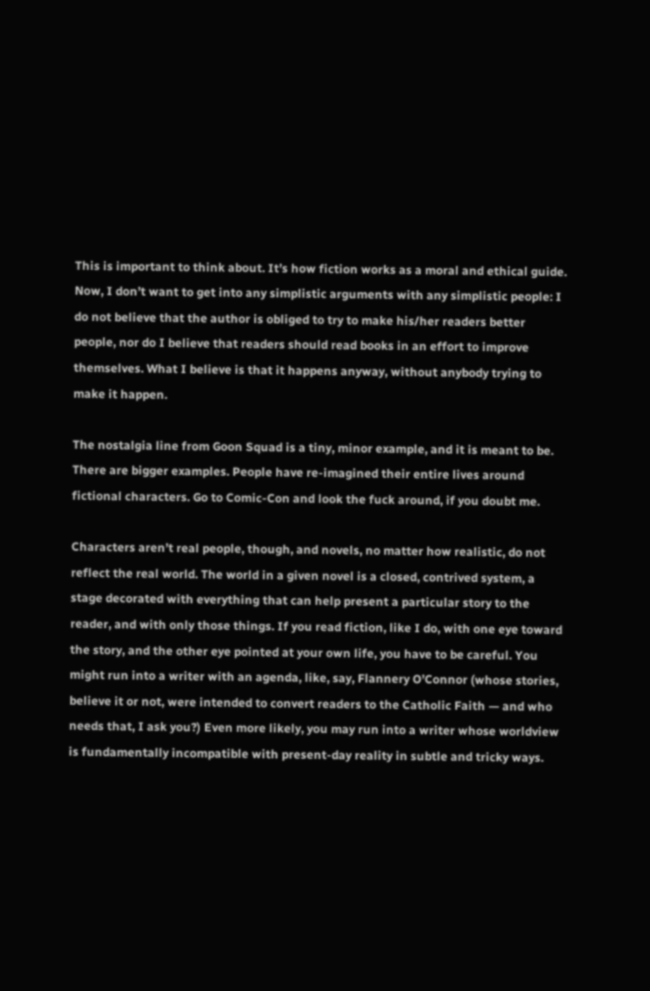This is important to think about. It’s how fiction works as a moral and ethical guide. Now, I don’t want to get into any simplistic arguments with any simplistic people: I do not believe that the author is obliged to try to make his/her readers better people, nor do I believe that readers should read books in an effort to improve themselves. What I believe is that it happens anyway, without anybody trying to make it happen.

The nostalgia line from Goon Squad is a tiny, minor example, and it is meant to be. There are bigger examples. People have re-imagined their entire lives around fictional characters. Go to Comic-Con and look the fuck around, if you doubt me.

Characters aren’t real people, though, and novels, no matter how realistic, do not reflect the real world. The world in a given novel is a closed, contrived system, a stage decorated with everything that can help present a particular story to the reader, and with only those things. If you read fiction, like I do, with one eye toward the story, and the other eye pointed at your own life, you have to be careful. You might run into a writer with an agenda, like, say, Flannery O’Connor (whose stories, believe it or not, were intended to convert readers to the Catholic Faith — and who needs that, I ask you?) Even more likely, you may run into a writer whose worldview is fundamentally incompatible with present-day reality in subtle and tricky ways.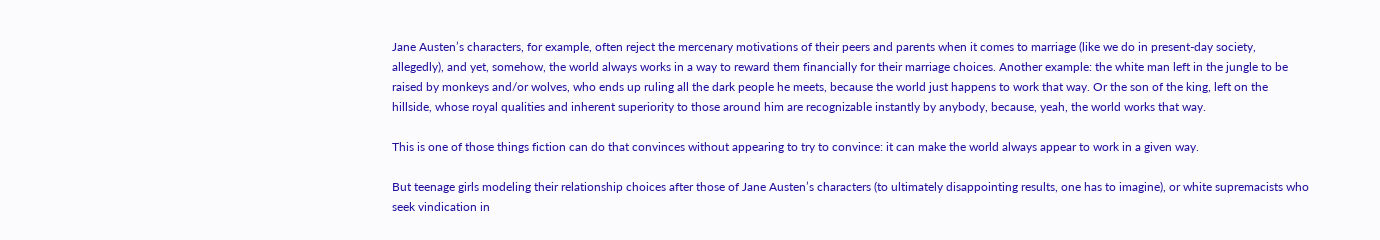Jane Austen’s characters, for example, often reject the mercenary motivations of their peers and parents when it comes to marriage (like we do in present-day society, allegedly), and yet, somehow, the world always works in a way to reward them financially for their marriage choices. Another example: the white man left in the jungle to be raised by monkeys and/or wolves, who ends up ruling all the dark people he meets, because the world just happens to work that way. Or the son of the king, left on the hillside, whose royal qualities and inherent superiority to those around him are recognizable instantly by anybody, because, yeah, the world works that way.

This is one of those things fiction can do that convinces without appearing to try to convince: it can make the world always appear to work in a given way.

But teenage girls modeling their relationship choices after those of Jane Austen’s characters (to ultimately disappointing results, one has to imagine), or white supremacists who seek vindication in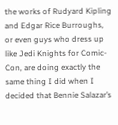the works of Rudyard Kipling and Edgar Rice Burroughs, or even guys who dress up like Jedi Knights for Comic-Con, are doing exactly the same thing I did when I decided that Bennie Salazar’s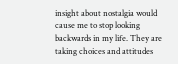insight about nostalgia would cause me to stop looking backwards in my life. They are taking choices and attitudes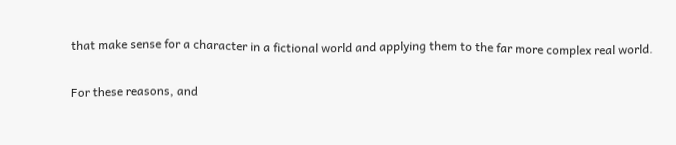that make sense for a character in a fictional world and applying them to the far more complex real world.

For these reasons, and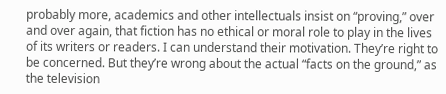probably more, academics and other intellectuals insist on “proving,” over and over again, that fiction has no ethical or moral role to play in the lives of its writers or readers. I can understand their motivation. They’re right to be concerned. But they’re wrong about the actual “facts on the ground,” as the television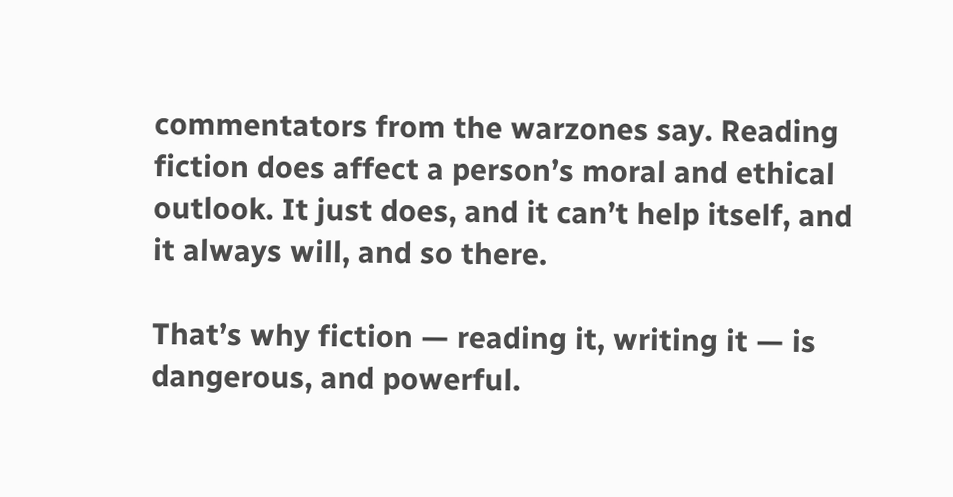commentators from the warzones say. Reading fiction does affect a person’s moral and ethical outlook. It just does, and it can’t help itself, and it always will, and so there.

That’s why fiction — reading it, writing it — is dangerous, and powerful.